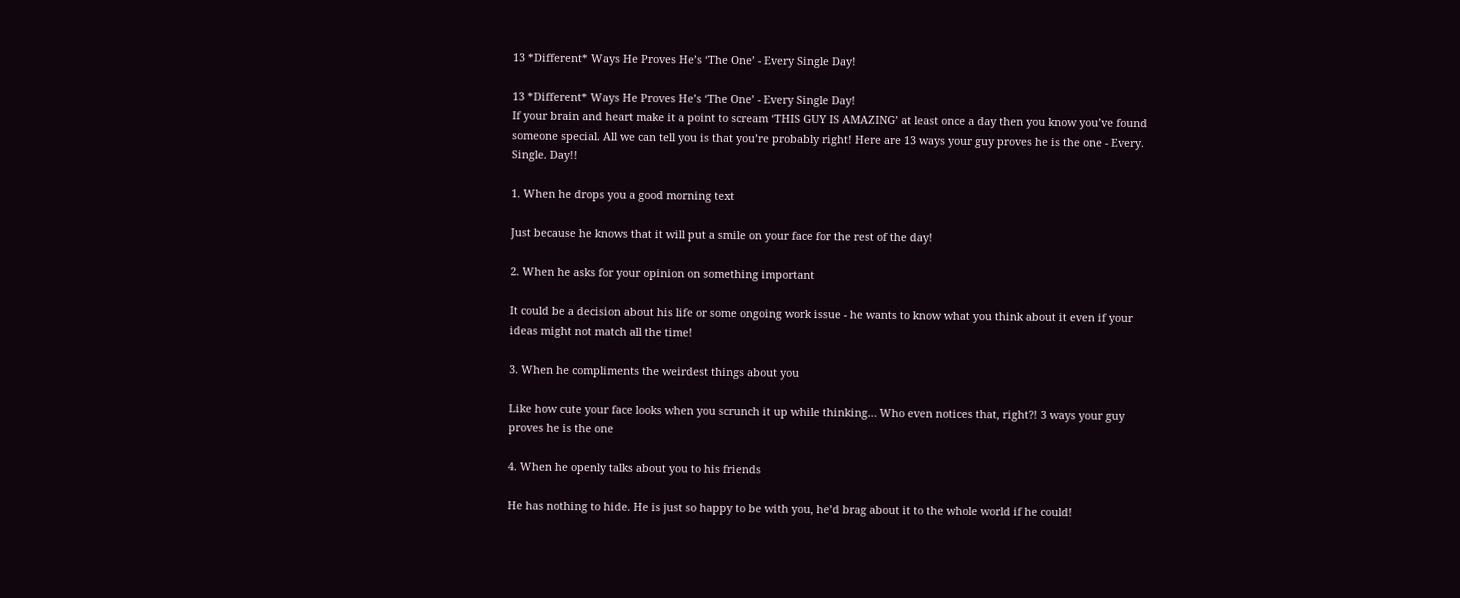13 *Different* Ways He Proves He’s ‘The One’ - Every Single Day!

13 *Different* Ways He Proves He’s ‘The One’ - Every Single Day!
If your brain and heart make it a point to scream ‘THIS GUY IS AMAZING’ at least once a day then you know you’ve found someone special. All we can tell you is that you’re probably right! Here are 13 ways your guy proves he is the one - Every. Single. Day!!

1. When he drops you a good morning text

Just because he knows that it will put a smile on your face for the rest of the day!

2. When he asks for your opinion on something important

It could be a decision about his life or some ongoing work issue - he wants to know what you think about it even if your ideas might not match all the time!

3. When he compliments the weirdest things about you

Like how cute your face looks when you scrunch it up while thinking… Who even notices that, right?! 3 ways your guy proves he is the one

4. When he openly talks about you to his friends

He has nothing to hide. He is just so happy to be with you, he’d brag about it to the whole world if he could!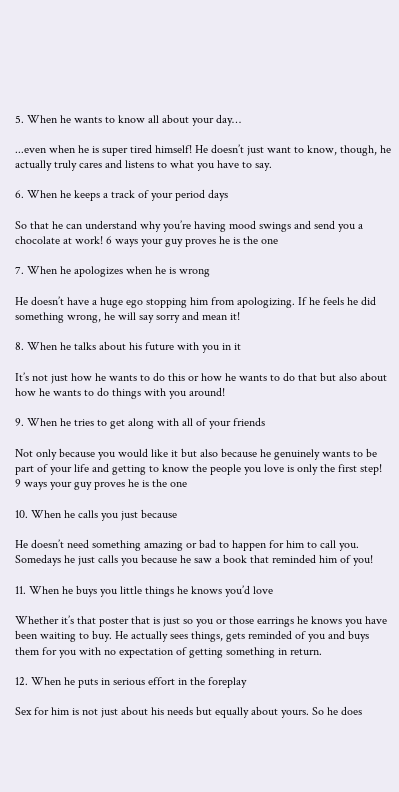5. When he wants to know all about your day…

...even when he is super tired himself! He doesn’t just want to know, though, he actually truly cares and listens to what you have to say.

6. When he keeps a track of your period days

So that he can understand why you’re having mood swings and send you a chocolate at work! 6 ways your guy proves he is the one

7. When he apologizes when he is wrong

He doesn’t have a huge ego stopping him from apologizing. If he feels he did something wrong, he will say sorry and mean it!

8. When he talks about his future with you in it

It’s not just how he wants to do this or how he wants to do that but also about how he wants to do things with you around!

9. When he tries to get along with all of your friends

Not only because you would like it but also because he genuinely wants to be part of your life and getting to know the people you love is only the first step!
9 ways your guy proves he is the one

10. When he calls you just because

He doesn’t need something amazing or bad to happen for him to call you. Somedays he just calls you because he saw a book that reminded him of you!

11. When he buys you little things he knows you’d love

Whether it’s that poster that is just so you or those earrings he knows you have been waiting to buy. He actually sees things, gets reminded of you and buys them for you with no expectation of getting something in return.

12. When he puts in serious effort in the foreplay

Sex for him is not just about his needs but equally about yours. So he does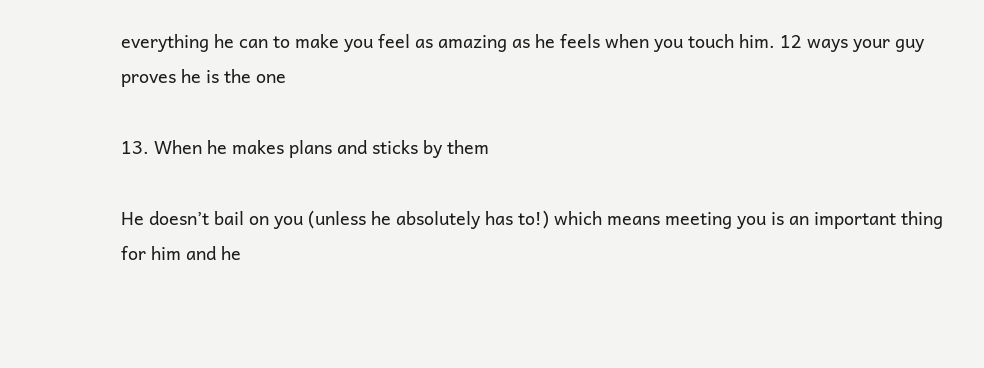everything he can to make you feel as amazing as he feels when you touch him. 12 ways your guy proves he is the one

13. When he makes plans and sticks by them

He doesn’t bail on you (unless he absolutely has to!) which means meeting you is an important thing for him and he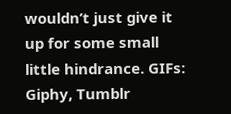wouldn’t just give it up for some small little hindrance. GIFs: Giphy, Tumblr